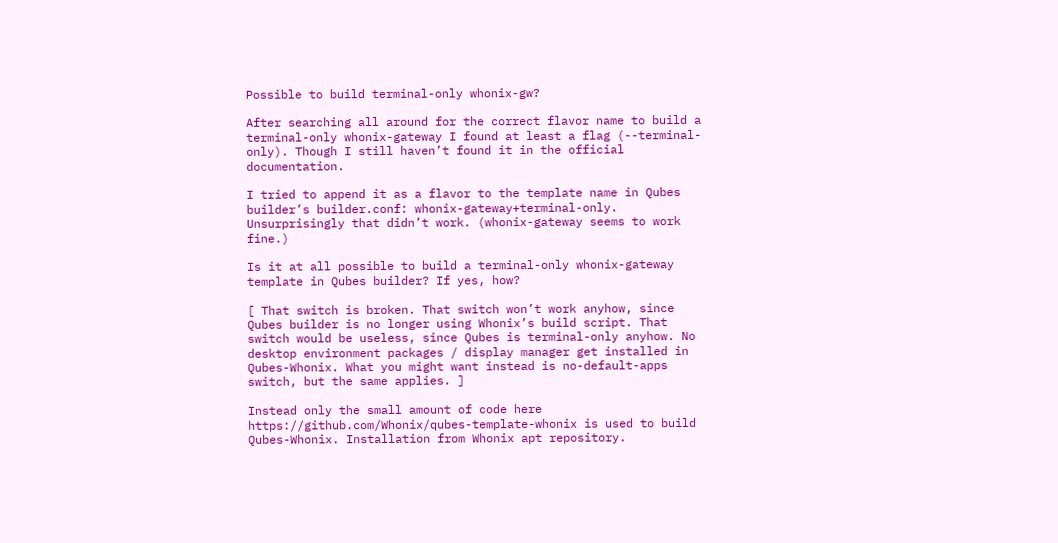Possible to build terminal-only whonix-gw?

After searching all around for the correct flavor name to build a terminal-only whonix-gateway I found at least a flag (--terminal-only). Though I still haven’t found it in the official documentation.

I tried to append it as a flavor to the template name in Qubes builder’s builder.conf: whonix-gateway+terminal-only. Unsurprisingly that didn’t work. (whonix-gateway seems to work fine.)

Is it at all possible to build a terminal-only whonix-gateway template in Qubes builder? If yes, how?

[ That switch is broken. That switch won’t work anyhow, since Qubes builder is no longer using Whonix’s build script. That switch would be useless, since Qubes is terminal-only anyhow. No desktop environment packages / display manager get installed in Qubes-Whonix. What you might want instead is no-default-apps switch, but the same applies. ]

Instead only the small amount of code here https://github.com/Whonix/qubes-template-whonix is used to build Qubes-Whonix. Installation from Whonix apt repository.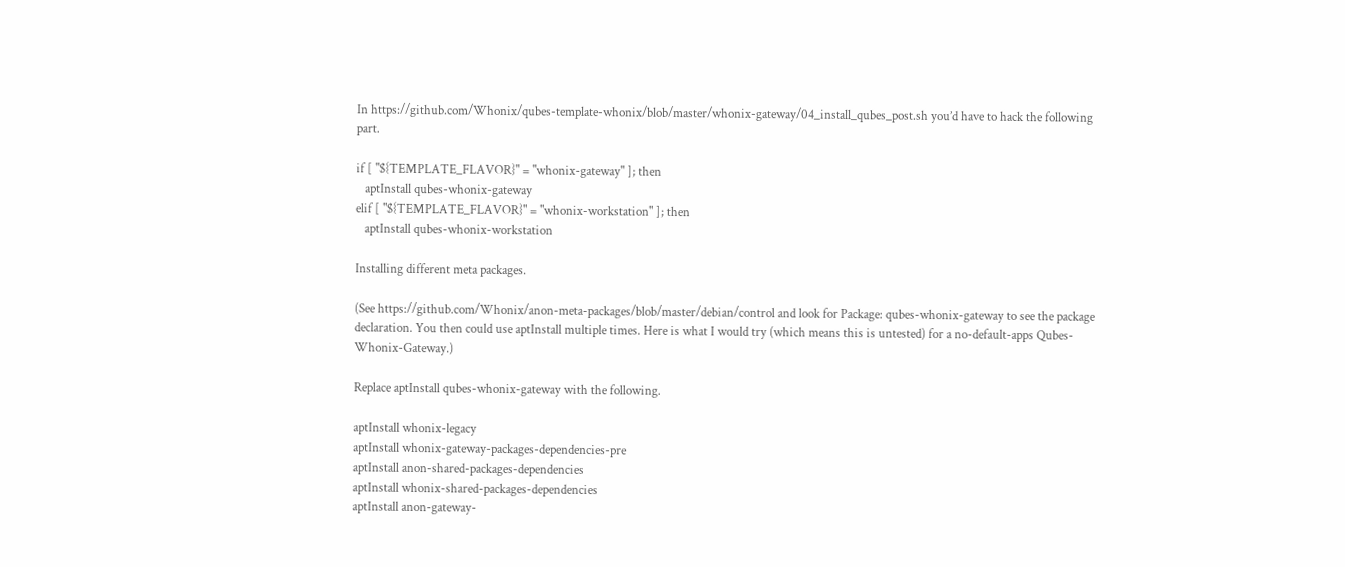In https://github.com/Whonix/qubes-template-whonix/blob/master/whonix-gateway/04_install_qubes_post.sh you’d have to hack the following part.

if [ "${TEMPLATE_FLAVOR}" = "whonix-gateway" ]; then
   aptInstall qubes-whonix-gateway
elif [ "${TEMPLATE_FLAVOR}" = "whonix-workstation" ]; then
   aptInstall qubes-whonix-workstation

Installing different meta packages.

(See https://github.com/Whonix/anon-meta-packages/blob/master/debian/control and look for Package: qubes-whonix-gateway to see the package declaration. You then could use aptInstall multiple times. Here is what I would try (which means this is untested) for a no-default-apps Qubes-Whonix-Gateway.)

Replace aptInstall qubes-whonix-gateway with the following.

aptInstall whonix-legacy
aptInstall whonix-gateway-packages-dependencies-pre
aptInstall anon-shared-packages-dependencies
aptInstall whonix-shared-packages-dependencies
aptInstall anon-gateway-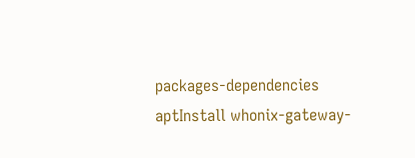packages-dependencies
aptInstall whonix-gateway-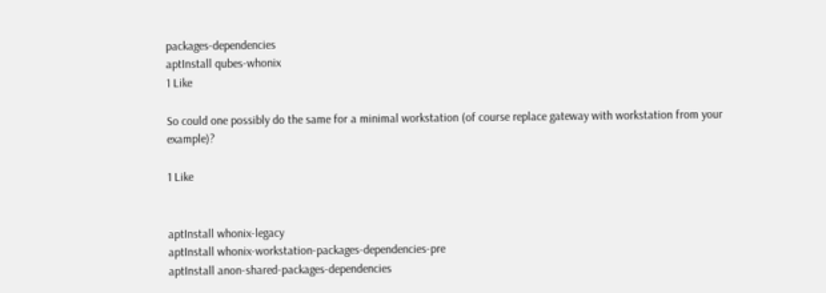packages-dependencies
aptInstall qubes-whonix
1 Like

So could one possibly do the same for a minimal workstation (of course replace gateway with workstation from your example)?

1 Like


aptInstall whonix-legacy
aptInstall whonix-workstation-packages-dependencies-pre
aptInstall anon-shared-packages-dependencies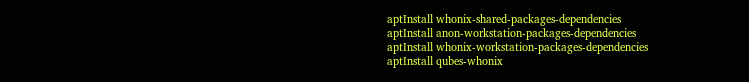aptInstall whonix-shared-packages-dependencies
aptInstall anon-workstation-packages-dependencies
aptInstall whonix-workstation-packages-dependencies
aptInstall qubes-whonix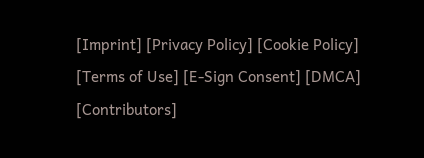[Imprint] [Privacy Policy] [Cookie Policy] [Terms of Use] [E-Sign Consent] [DMCA] [Contributors]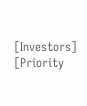[Investors] [Priority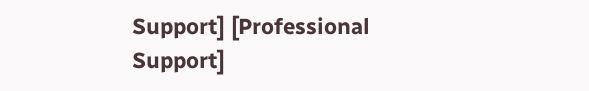Support] [Professional Support]